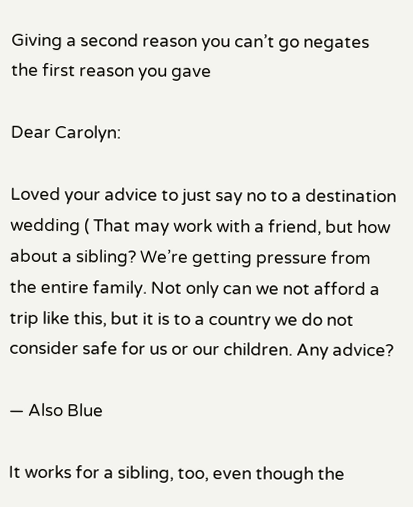Giving a second reason you can’t go negates the first reason you gave

Dear Carolyn:

Loved your advice to just say no to a destination wedding ( That may work with a friend, but how about a sibling? We’re getting pressure from the entire family. Not only can we not afford a trip like this, but it is to a country we do not consider safe for us or our children. Any advice?

— Also Blue

It works for a sibling, too, even though the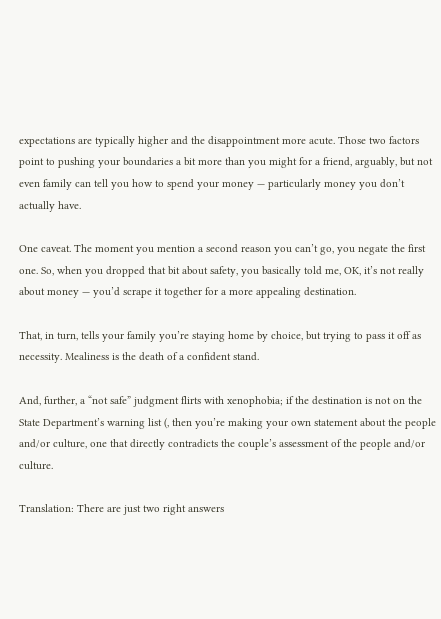expectations are typically higher and the disappointment more acute. Those two factors point to pushing your boundaries a bit more than you might for a friend, arguably, but not even family can tell you how to spend your money — particularly money you don’t actually have.

One caveat. The moment you mention a second reason you can’t go, you negate the first one. So, when you dropped that bit about safety, you basically told me, OK, it’s not really about money — you’d scrape it together for a more appealing destination.

That, in turn, tells your family you’re staying home by choice, but trying to pass it off as necessity. Mealiness is the death of a confident stand.

And, further, a “not safe” judgment flirts with xenophobia; if the destination is not on the State Department’s warning list (, then you’re making your own statement about the people and/or culture, one that directly contradicts the couple’s assessment of the people and/or culture.

Translation: There are just two right answers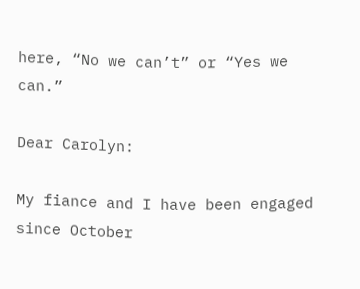here, “No we can’t” or “Yes we can.”

Dear Carolyn:

My fiance and I have been engaged since October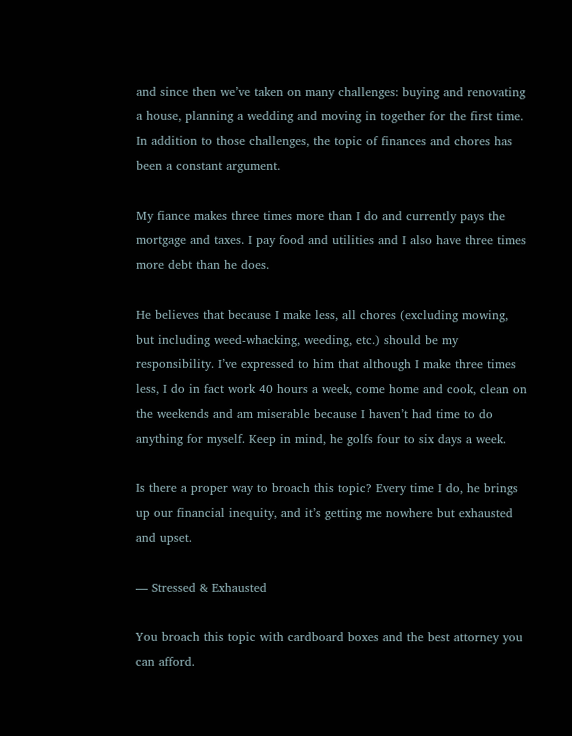and since then we’ve taken on many challenges: buying and renovating a house, planning a wedding and moving in together for the first time. In addition to those challenges, the topic of finances and chores has been a constant argument.

My fiance makes three times more than I do and currently pays the mortgage and taxes. I pay food and utilities and I also have three times more debt than he does.

He believes that because I make less, all chores (excluding mowing, but including weed-whacking, weeding, etc.) should be my responsibility. I’ve expressed to him that although I make three times less, I do in fact work 40 hours a week, come home and cook, clean on the weekends and am miserable because I haven’t had time to do anything for myself. Keep in mind, he golfs four to six days a week.

Is there a proper way to broach this topic? Every time I do, he brings up our financial inequity, and it’s getting me nowhere but exhausted and upset.

— Stressed & Exhausted

You broach this topic with cardboard boxes and the best attorney you can afford.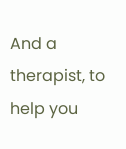And a therapist, to help you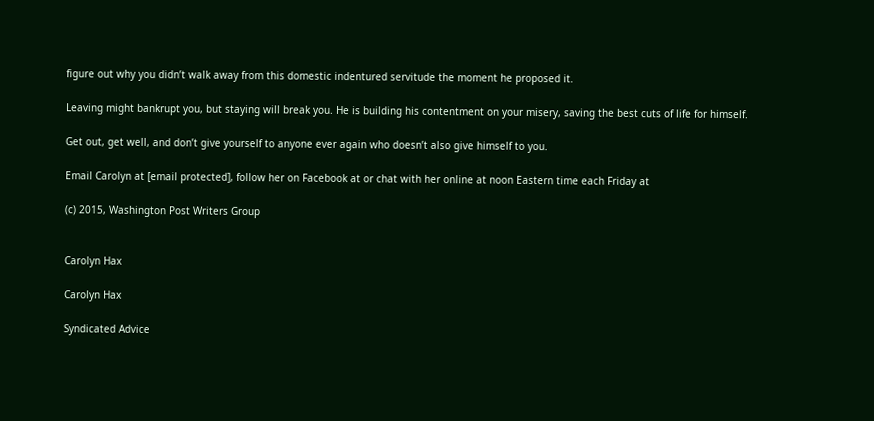figure out why you didn’t walk away from this domestic indentured servitude the moment he proposed it.

Leaving might bankrupt you, but staying will break you. He is building his contentment on your misery, saving the best cuts of life for himself.

Get out, get well, and don’t give yourself to anyone ever again who doesn’t also give himself to you.

Email Carolyn at [email protected], follow her on Facebook at or chat with her online at noon Eastern time each Friday at

(c) 2015, Washington Post Writers Group


Carolyn Hax

Carolyn Hax

Syndicated Advice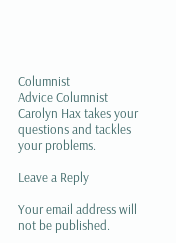Columnist
Advice Columnist Carolyn Hax takes your questions and tackles your problems.

Leave a Reply

Your email address will not be published.